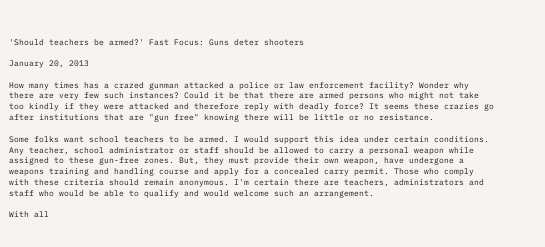'Should teachers be armed?' Fast Focus: Guns deter shooters

January 20, 2013

How many times has a crazed gunman attacked a police or law enforcement facility? Wonder why there are very few such instances? Could it be that there are armed persons who might not take too kindly if they were attacked and therefore reply with deadly force? It seems these crazies go after institutions that are "gun free" knowing there will be little or no resistance.

Some folks want school teachers to be armed. I would support this idea under certain conditions. Any teacher, school administrator or staff should be allowed to carry a personal weapon while assigned to these gun-free zones. But, they must provide their own weapon, have undergone a weapons training and handling course and apply for a concealed carry permit. Those who comply with these criteria should remain anonymous. I'm certain there are teachers, administrators and staff who would be able to qualify and would welcome such an arrangement.

With all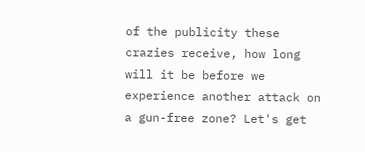of the publicity these crazies receive, how long will it be before we experience another attack on a gun-free zone? Let's get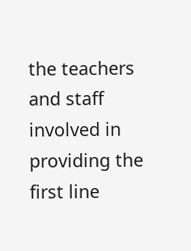the teachers and staff involved in providing the first line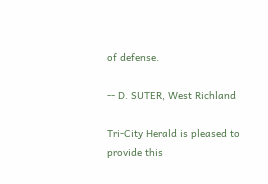of defense.

-- D. SUTER, West Richland

Tri-City Herald is pleased to provide this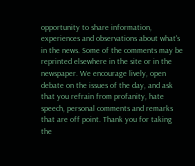opportunity to share information, experiences and observations about what's in the news. Some of the comments may be reprinted elsewhere in the site or in the newspaper. We encourage lively, open debate on the issues of the day, and ask that you refrain from profanity, hate speech, personal comments and remarks that are off point. Thank you for taking the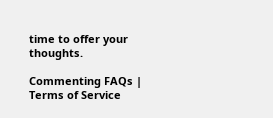time to offer your thoughts.

Commenting FAQs | Terms of Service